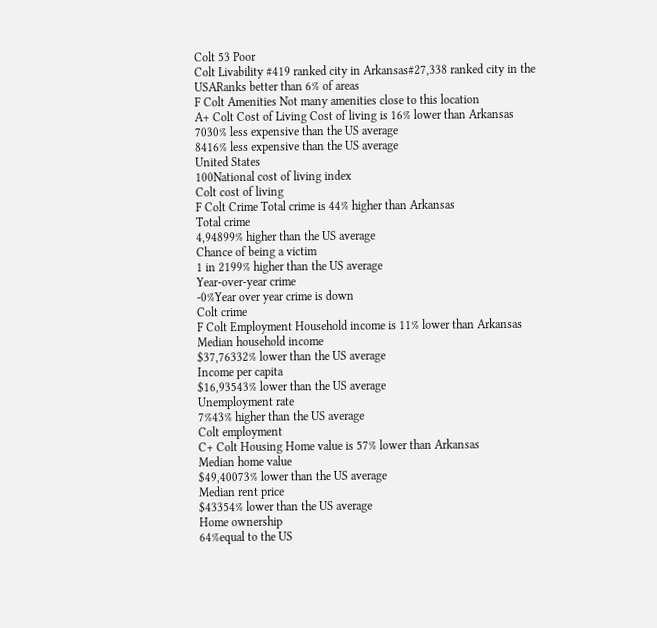Colt 53 Poor
Colt Livability #419 ranked city in Arkansas#27,338 ranked city in the USARanks better than 6% of areas
F Colt Amenities Not many amenities close to this location
A+ Colt Cost of Living Cost of living is 16% lower than Arkansas
7030% less expensive than the US average
8416% less expensive than the US average
United States
100National cost of living index
Colt cost of living
F Colt Crime Total crime is 44% higher than Arkansas
Total crime
4,94899% higher than the US average
Chance of being a victim
1 in 2199% higher than the US average
Year-over-year crime
-0%Year over year crime is down
Colt crime
F Colt Employment Household income is 11% lower than Arkansas
Median household income
$37,76332% lower than the US average
Income per capita
$16,93543% lower than the US average
Unemployment rate
7%43% higher than the US average
Colt employment
C+ Colt Housing Home value is 57% lower than Arkansas
Median home value
$49,40073% lower than the US average
Median rent price
$43354% lower than the US average
Home ownership
64%equal to the US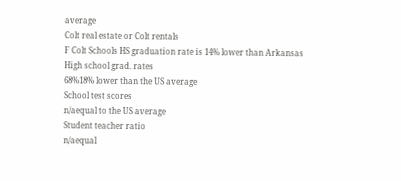average
Colt real estate or Colt rentals
F Colt Schools HS graduation rate is 14% lower than Arkansas
High school grad. rates
68%18% lower than the US average
School test scores
n/aequal to the US average
Student teacher ratio
n/aequal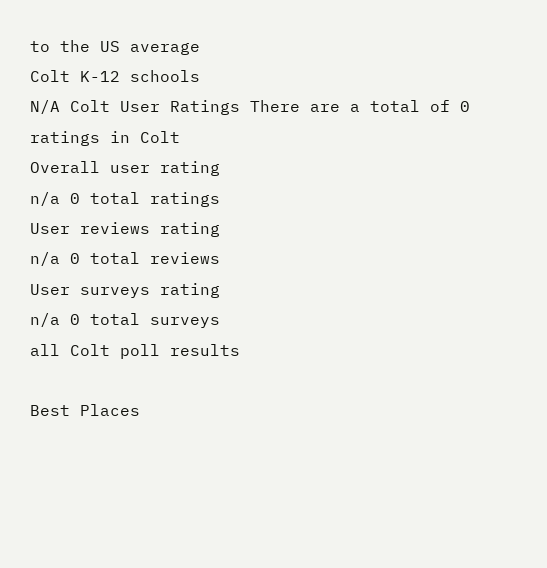to the US average
Colt K-12 schools
N/A Colt User Ratings There are a total of 0 ratings in Colt
Overall user rating
n/a 0 total ratings
User reviews rating
n/a 0 total reviews
User surveys rating
n/a 0 total surveys
all Colt poll results

Best Places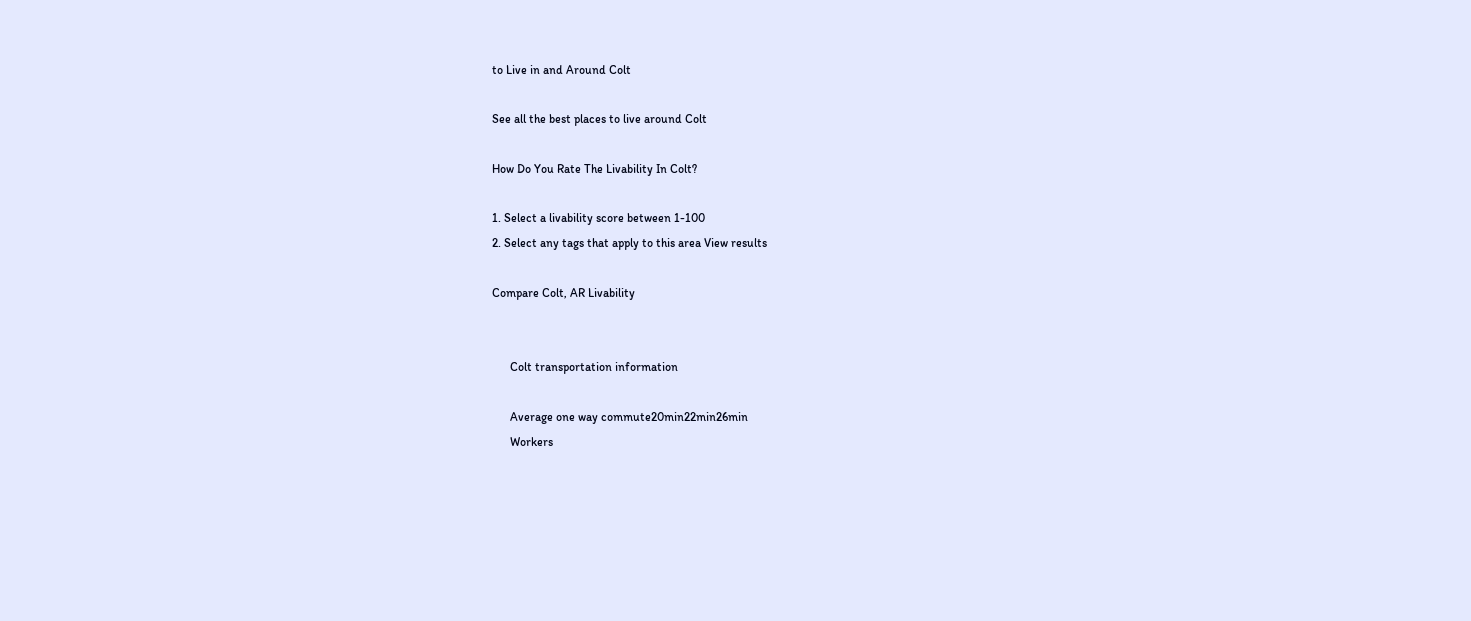to Live in and Around Colt

See all the best places to live around Colt

How Do You Rate The Livability In Colt?

1. Select a livability score between 1-100
2. Select any tags that apply to this area View results

Compare Colt, AR Livability


      Colt transportation information

      Average one way commute20min22min26min
      Workers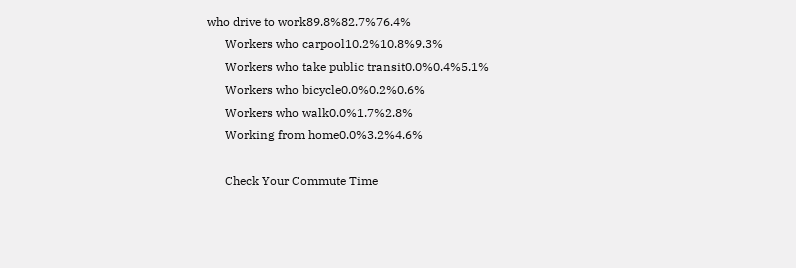who drive to work89.8%82.7%76.4%
      Workers who carpool10.2%10.8%9.3%
      Workers who take public transit0.0%0.4%5.1%
      Workers who bicycle0.0%0.2%0.6%
      Workers who walk0.0%1.7%2.8%
      Working from home0.0%3.2%4.6%

      Check Your Commute Time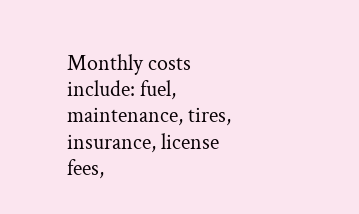Monthly costs include: fuel, maintenance, tires, insurance, license fees,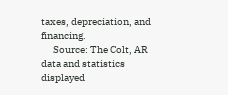taxes, depreciation, and financing.
      Source: The Colt, AR data and statistics displayed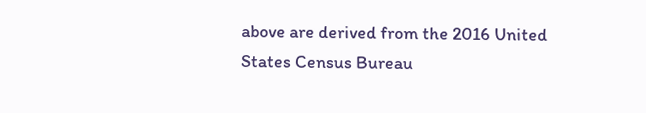above are derived from the 2016 United States Census Bureau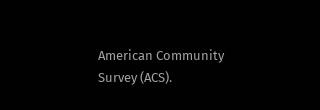American Community Survey (ACS).